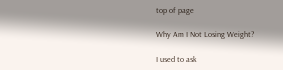top of page

Why Am I Not Losing Weight?

I used to ask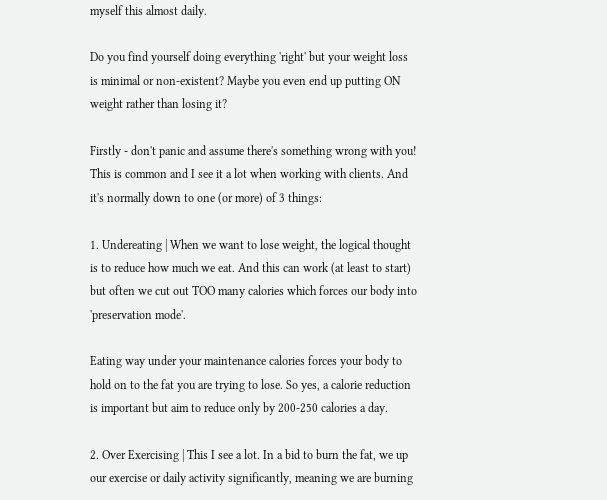myself this almost daily.

Do you find yourself doing everything 'right' but your weight loss is minimal or non-existent? Maybe you even end up putting ON weight rather than losing it?

Firstly - don't panic and assume there's something wrong with you! This is common and I see it a lot when working with clients. And it's normally down to one (or more) of 3 things:

1. Undereating | When we want to lose weight, the logical thought is to reduce how much we eat. And this can work (at least to start) but often we cut out TOO many calories which forces our body into 'preservation mode'.

Eating way under your maintenance calories forces your body to hold on to the fat you are trying to lose. So yes, a calorie reduction is important but aim to reduce only by 200-250 calories a day.

2. Over Exercising | This I see a lot. In a bid to burn the fat, we up our exercise or daily activity significantly, meaning we are burning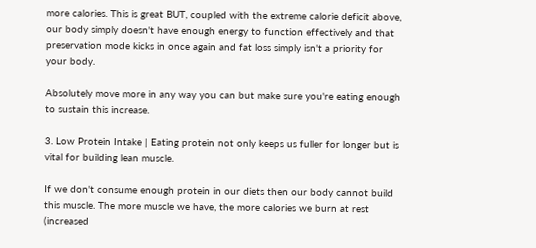more calories. This is great BUT, coupled with the extreme calorie deficit above, our body simply doesn't have enough energy to function effectively and that preservation mode kicks in once again and fat loss simply isn't a priority for your body.

Absolutely move more in any way you can but make sure you're eating enough to sustain this increase.

3. Low Protein Intake | Eating protein not only keeps us fuller for longer but is vital for building lean muscle.

If we don't consume enough protein in our diets then our body cannot build this muscle. The more muscle we have, the more calories we burn at rest (increased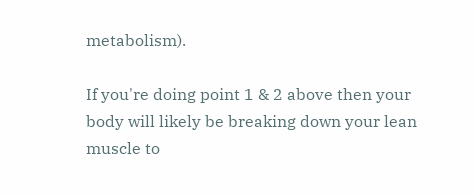metabolism).

If you're doing point 1 & 2 above then your body will likely be breaking down your lean muscle to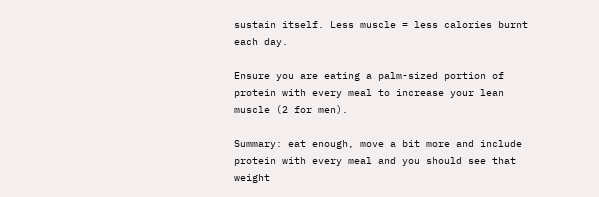sustain itself. Less muscle = less calories burnt each day.

Ensure you are eating a palm-sized portion of protein with every meal to increase your lean muscle (2 for men).

Summary: eat enough, move a bit more and include protein with every meal and you should see that weight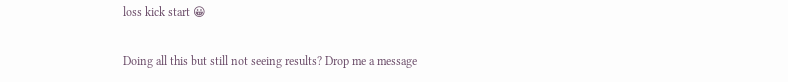loss kick start 😀

Doing all this but still not seeing results? Drop me a message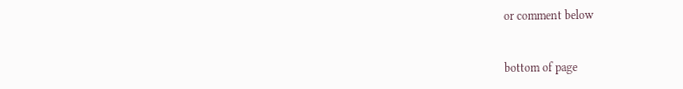or comment below


bottom of page